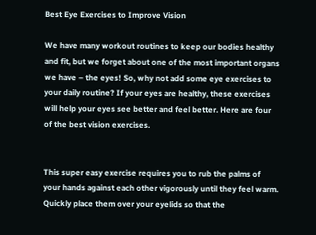Best Eye Exercises to Improve Vision

We have many workout routines to keep our bodies healthy and fit, but we forget about one of the most important organs we have – the eyes! So, why not add some eye exercises to your daily routine? If your eyes are healthy, these exercises will help your eyes see better and feel better. Here are four of the best vision exercises.


This super easy exercise requires you to rub the palms of your hands against each other vigorously until they feel warm. Quickly place them over your eyelids so that the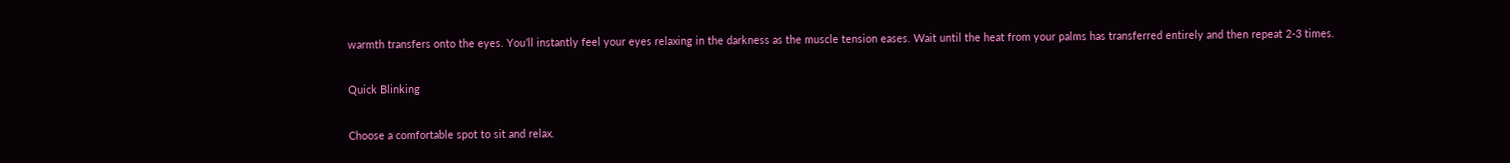warmth transfers onto the eyes. You’ll instantly feel your eyes relaxing in the darkness as the muscle tension eases. Wait until the heat from your palms has transferred entirely and then repeat 2-3 times.

Quick Blinking

Choose a comfortable spot to sit and relax.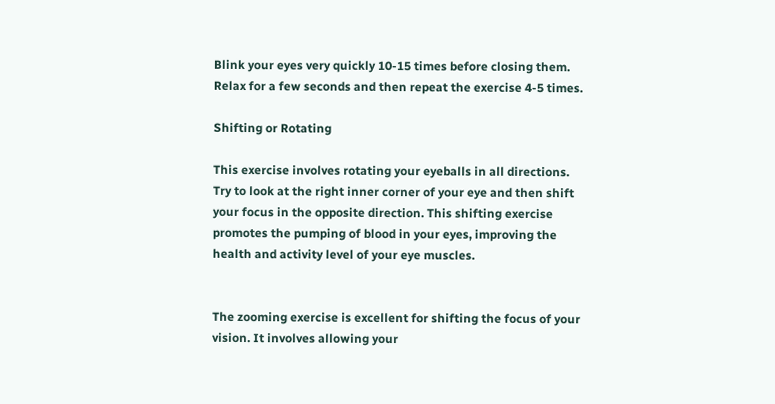Blink your eyes very quickly 10-15 times before closing them. Relax for a few seconds and then repeat the exercise 4-5 times.

Shifting or Rotating

This exercise involves rotating your eyeballs in all directions. Try to look at the right inner corner of your eye and then shift your focus in the opposite direction. This shifting exercise promotes the pumping of blood in your eyes, improving the health and activity level of your eye muscles.


The zooming exercise is excellent for shifting the focus of your vision. It involves allowing your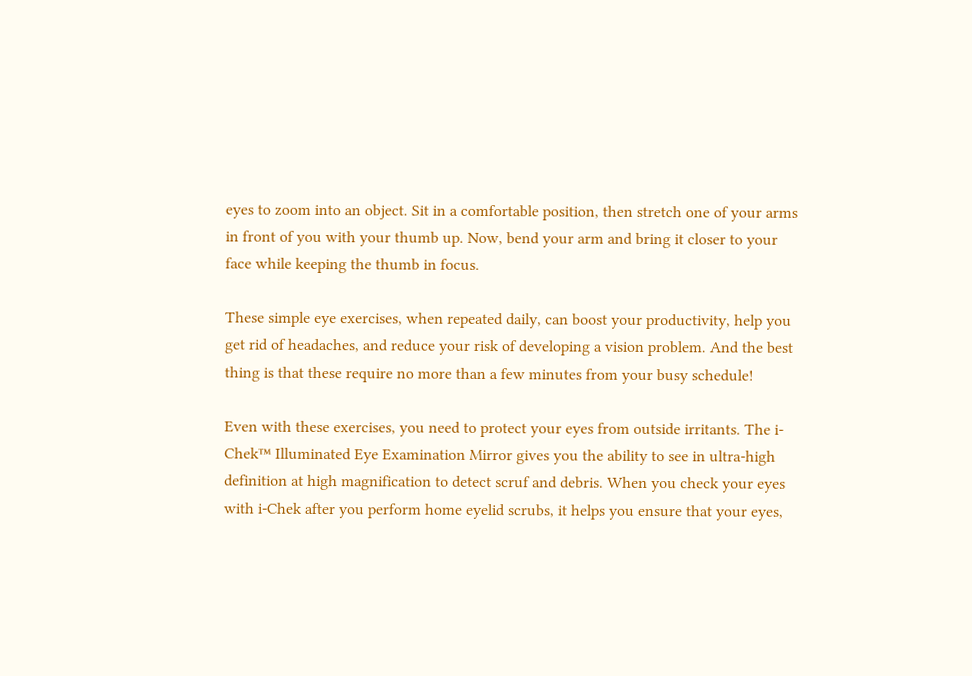eyes to zoom into an object. Sit in a comfortable position, then stretch one of your arms in front of you with your thumb up. Now, bend your arm and bring it closer to your face while keeping the thumb in focus.

These simple eye exercises, when repeated daily, can boost your productivity, help you get rid of headaches, and reduce your risk of developing a vision problem. And the best thing is that these require no more than a few minutes from your busy schedule!

Even with these exercises, you need to protect your eyes from outside irritants. The i-Chek™ Illuminated Eye Examination Mirror gives you the ability to see in ultra-high definition at high magnification to detect scruf and debris. When you check your eyes with i-Chek after you perform home eyelid scrubs, it helps you ensure that your eyes,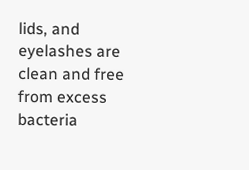lids, and eyelashes are clean and free from excess bacteria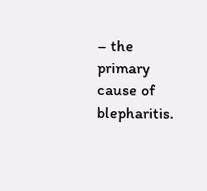– the primary cause of blepharitis.